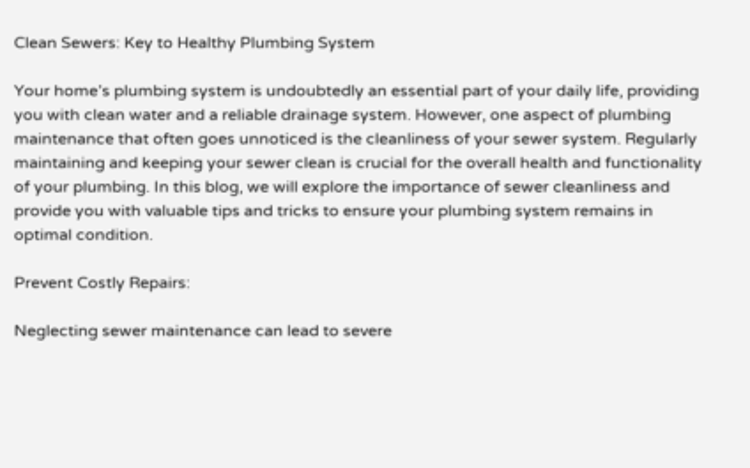Clean Sewers: Key to Healthy Plumbing System

Your home’s plumbing system is undoubtedly an essential part of your daily life, providing you with clean water and a reliable drainage system. However, one aspect of plumbing maintenance that often goes unnoticed is the cleanliness of your sewer system. Regularly maintaining and keeping your sewer clean is crucial for the overall health and functionality of your plumbing. In this blog, we will explore the importance of sewer cleanliness and provide you with valuable tips and tricks to ensure your plumbing system remains in optimal condition.

Prevent Costly Repairs:

Neglecting sewer maintenance can lead to severe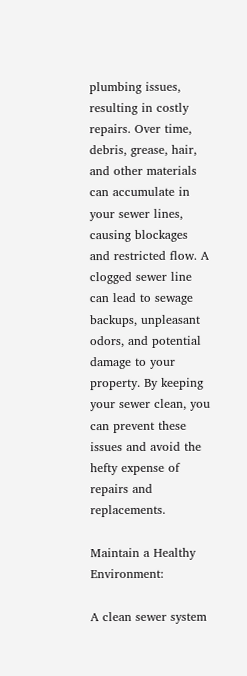plumbing issues, resulting in costly repairs. Over time, debris, grease, hair, and other materials can accumulate in your sewer lines, causing blockages and restricted flow. A clogged sewer line can lead to sewage backups, unpleasant odors, and potential damage to your property. By keeping your sewer clean, you can prevent these issues and avoid the hefty expense of repairs and replacements.

Maintain a Healthy Environment:

A clean sewer system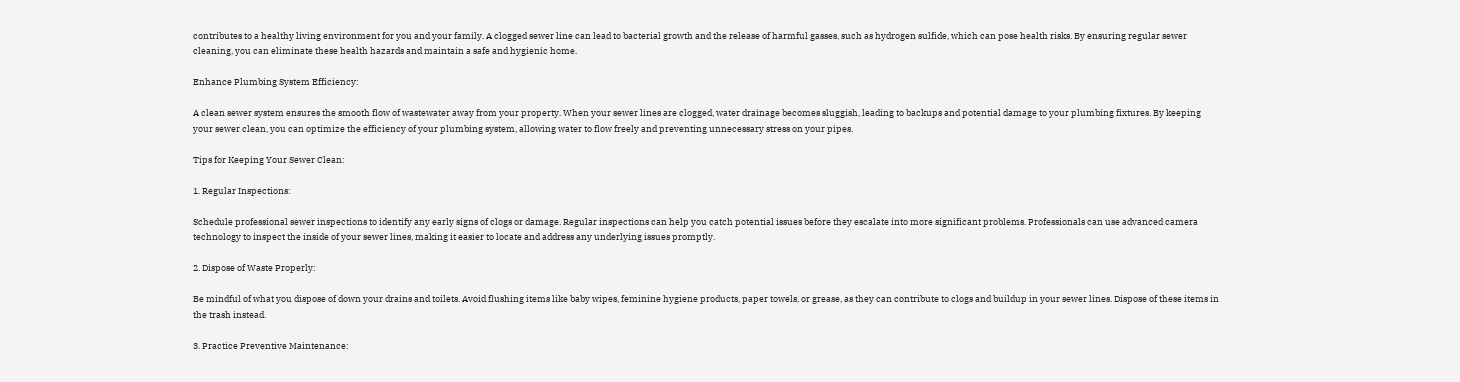contributes to a healthy living environment for you and your family. A clogged sewer line can lead to bacterial growth and the release of harmful gasses, such as hydrogen sulfide, which can pose health risks. By ensuring regular sewer cleaning, you can eliminate these health hazards and maintain a safe and hygienic home.

Enhance Plumbing System Efficiency:

A clean sewer system ensures the smooth flow of wastewater away from your property. When your sewer lines are clogged, water drainage becomes sluggish, leading to backups and potential damage to your plumbing fixtures. By keeping your sewer clean, you can optimize the efficiency of your plumbing system, allowing water to flow freely and preventing unnecessary stress on your pipes.

Tips for Keeping Your Sewer Clean:

1. Regular Inspections:

Schedule professional sewer inspections to identify any early signs of clogs or damage. Regular inspections can help you catch potential issues before they escalate into more significant problems. Professionals can use advanced camera technology to inspect the inside of your sewer lines, making it easier to locate and address any underlying issues promptly.

2. Dispose of Waste Properly:

Be mindful of what you dispose of down your drains and toilets. Avoid flushing items like baby wipes, feminine hygiene products, paper towels, or grease, as they can contribute to clogs and buildup in your sewer lines. Dispose of these items in the trash instead.

3. Practice Preventive Maintenance: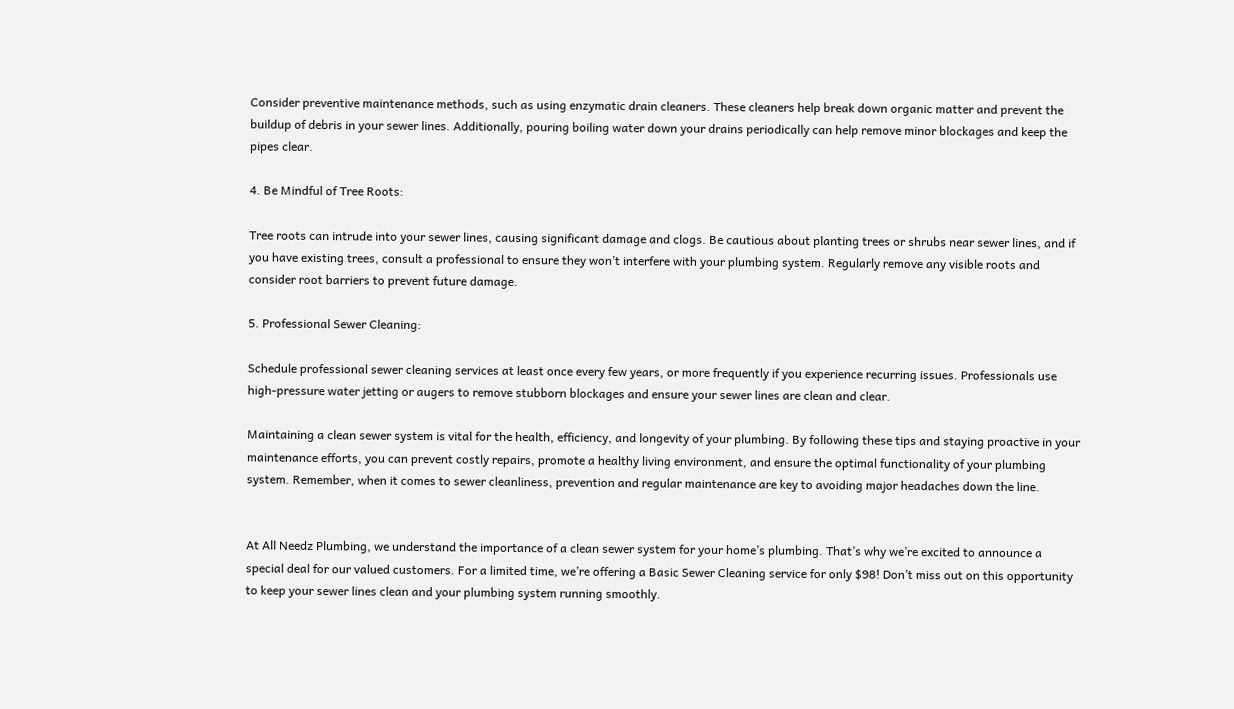Consider preventive maintenance methods, such as using enzymatic drain cleaners. These cleaners help break down organic matter and prevent the buildup of debris in your sewer lines. Additionally, pouring boiling water down your drains periodically can help remove minor blockages and keep the pipes clear.

4. Be Mindful of Tree Roots:

Tree roots can intrude into your sewer lines, causing significant damage and clogs. Be cautious about planting trees or shrubs near sewer lines, and if you have existing trees, consult a professional to ensure they won’t interfere with your plumbing system. Regularly remove any visible roots and consider root barriers to prevent future damage.

5. Professional Sewer Cleaning:

Schedule professional sewer cleaning services at least once every few years, or more frequently if you experience recurring issues. Professionals use high-pressure water jetting or augers to remove stubborn blockages and ensure your sewer lines are clean and clear.

Maintaining a clean sewer system is vital for the health, efficiency, and longevity of your plumbing. By following these tips and staying proactive in your maintenance efforts, you can prevent costly repairs, promote a healthy living environment, and ensure the optimal functionality of your plumbing system. Remember, when it comes to sewer cleanliness, prevention and regular maintenance are key to avoiding major headaches down the line.


At All Needz Plumbing, we understand the importance of a clean sewer system for your home’s plumbing. That’s why we’re excited to announce a special deal for our valued customers. For a limited time, we’re offering a Basic Sewer Cleaning service for only $98! Don’t miss out on this opportunity to keep your sewer lines clean and your plumbing system running smoothly.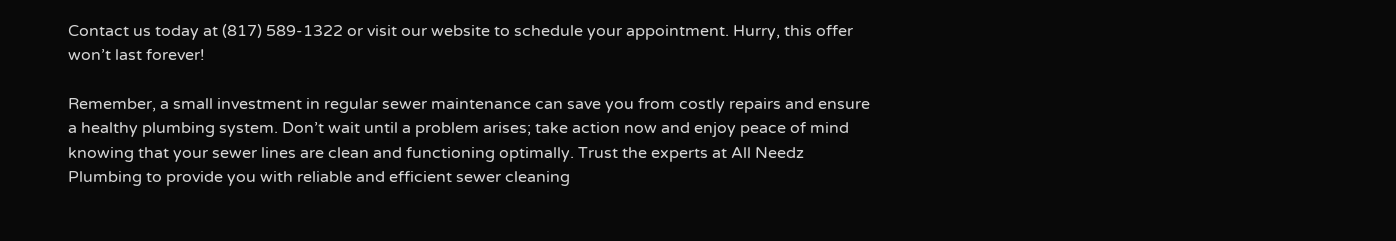Contact us today at (817) 589-1322 or visit our website to schedule your appointment. Hurry, this offer won’t last forever!

Remember, a small investment in regular sewer maintenance can save you from costly repairs and ensure a healthy plumbing system. Don’t wait until a problem arises; take action now and enjoy peace of mind knowing that your sewer lines are clean and functioning optimally. Trust the experts at All Needz Plumbing to provide you with reliable and efficient sewer cleaning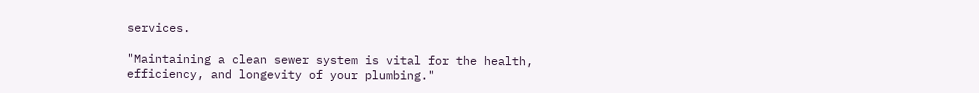services.

"Maintaining a clean sewer system is vital for the health, efficiency, and longevity of your plumbing."